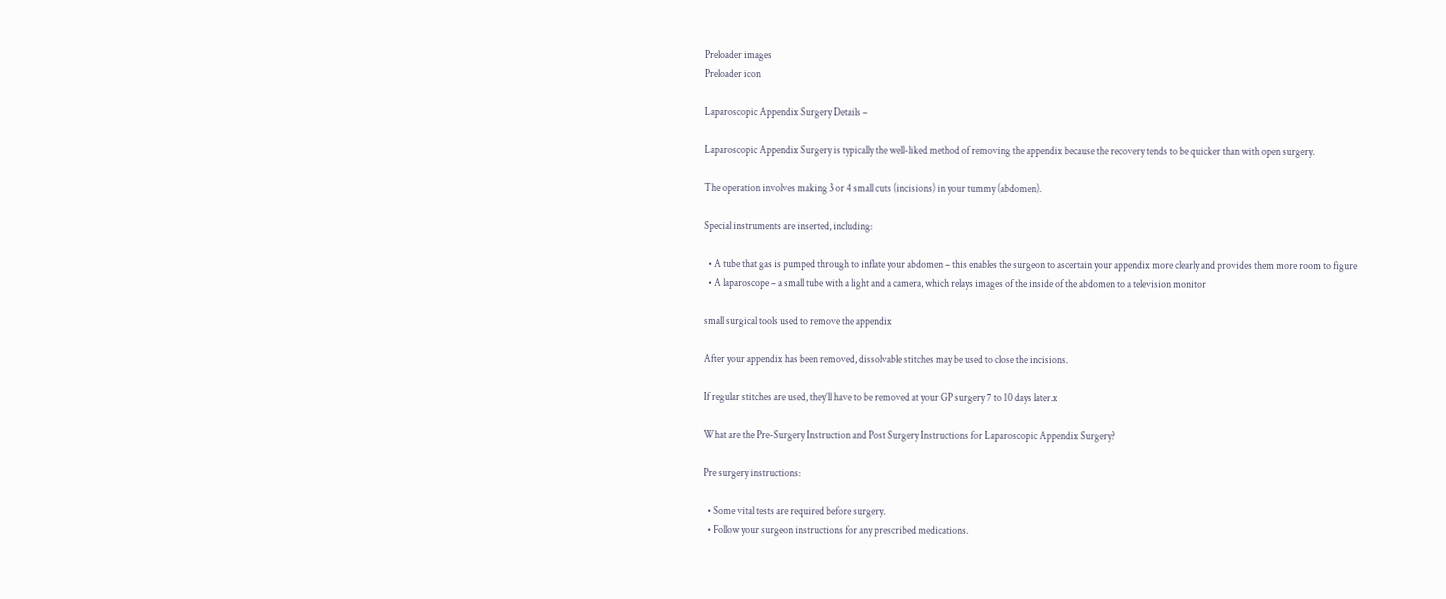Preloader images
Preloader icon

Laparoscopic Appendix Surgery Details –

Laparoscopic Appendix Surgery is typically the well-liked method of removing the appendix because the recovery tends to be quicker than with open surgery.

The operation involves making 3 or 4 small cuts (incisions) in your tummy (abdomen).

Special instruments are inserted, including:

  • A tube that gas is pumped through to inflate your abdomen – this enables the surgeon to ascertain your appendix more clearly and provides them more room to figure
  • A laparoscope – a small tube with a light and a camera, which relays images of the inside of the abdomen to a television monitor

small surgical tools used to remove the appendix

After your appendix has been removed, dissolvable stitches may be used to close the incisions.

If regular stitches are used, they’ll have to be removed at your GP surgery 7 to 10 days later.x

What are the Pre-Surgery Instruction and Post Surgery Instructions for Laparoscopic Appendix Surgery?

Pre surgery instructions:

  • Some vital tests are required before surgery.
  • Follow your surgeon instructions for any prescribed medications.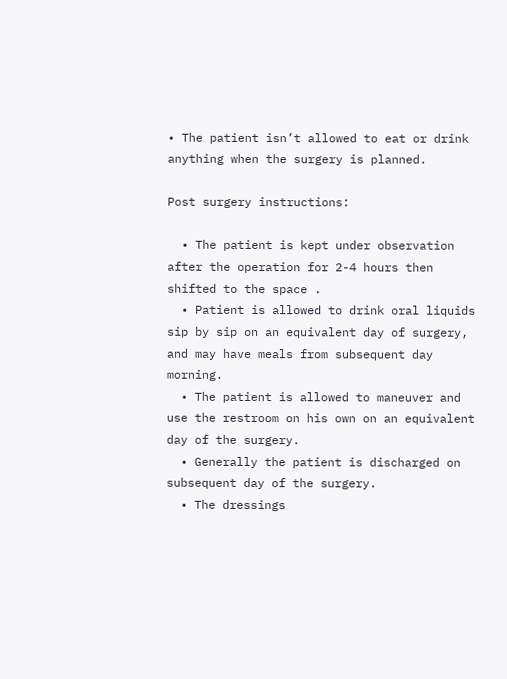• The patient isn’t allowed to eat or drink anything when the surgery is planned.

Post surgery instructions:

  • The patient is kept under observation after the operation for 2-4 hours then shifted to the space .
  • Patient is allowed to drink oral liquids sip by sip on an equivalent day of surgery, and may have meals from subsequent day morning.
  • The patient is allowed to maneuver and use the restroom on his own on an equivalent day of the surgery.
  • Generally the patient is discharged on subsequent day of the surgery.
  • The dressings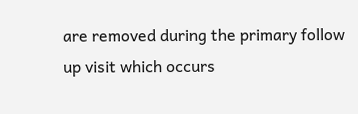are removed during the primary follow up visit which occurs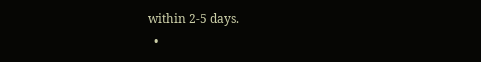within 2-5 days.
  •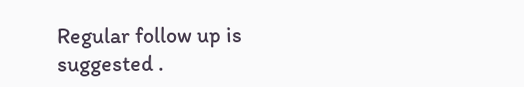Regular follow up is suggested .